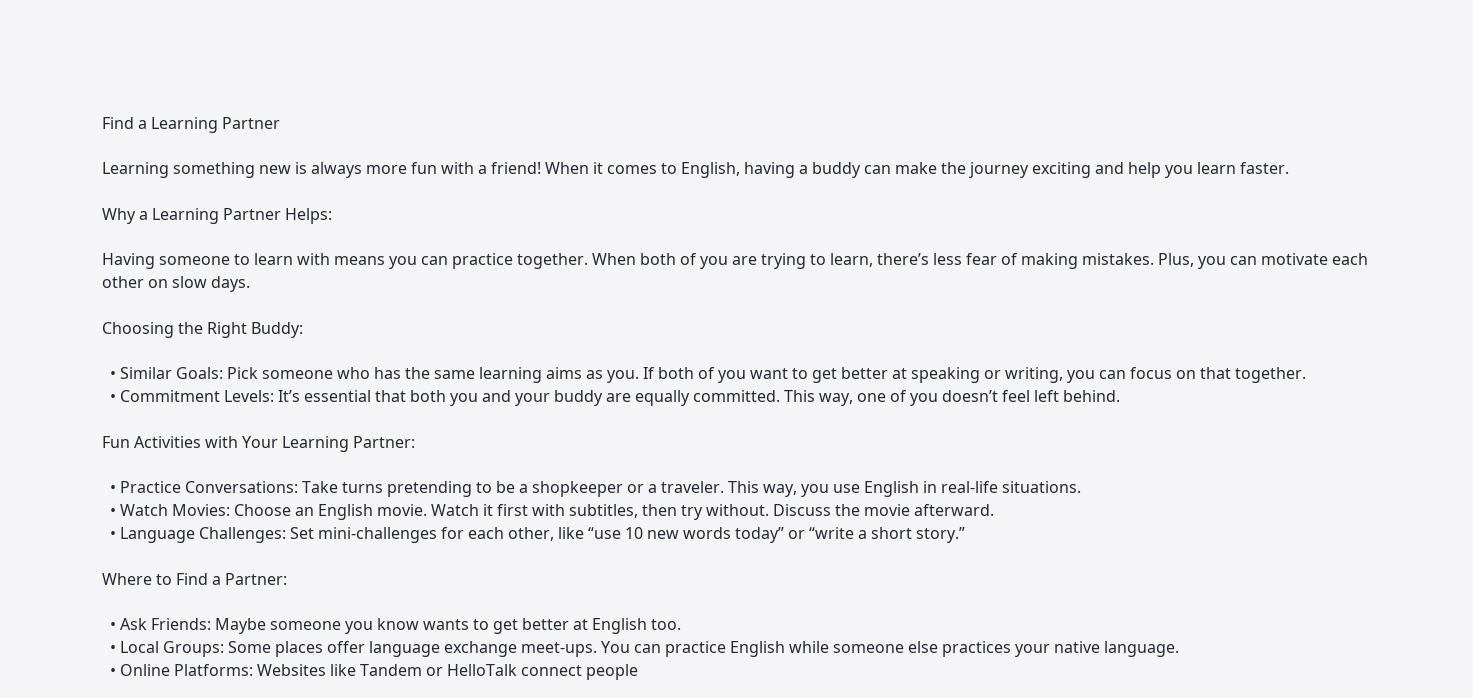Find a Learning Partner

Learning something new is always more fun with a friend! When it comes to English, having a buddy can make the journey exciting and help you learn faster.

Why a Learning Partner Helps:

Having someone to learn with means you can practice together. When both of you are trying to learn, there’s less fear of making mistakes. Plus, you can motivate each other on slow days.

Choosing the Right Buddy:

  • Similar Goals: Pick someone who has the same learning aims as you. If both of you want to get better at speaking or writing, you can focus on that together.
  • Commitment Levels: It’s essential that both you and your buddy are equally committed. This way, one of you doesn’t feel left behind.

Fun Activities with Your Learning Partner:

  • Practice Conversations: Take turns pretending to be a shopkeeper or a traveler. This way, you use English in real-life situations.
  • Watch Movies: Choose an English movie. Watch it first with subtitles, then try without. Discuss the movie afterward.
  • Language Challenges: Set mini-challenges for each other, like “use 10 new words today” or “write a short story.”

Where to Find a Partner:

  • Ask Friends: Maybe someone you know wants to get better at English too.
  • Local Groups: Some places offer language exchange meet-ups. You can practice English while someone else practices your native language.
  • Online Platforms: Websites like Tandem or HelloTalk connect people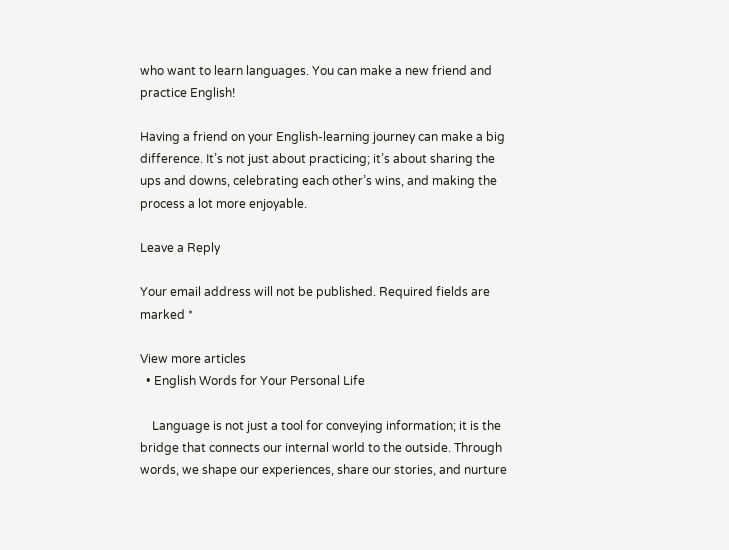who want to learn languages. You can make a new friend and practice English!

Having a friend on your English-learning journey can make a big difference. It’s not just about practicing; it’s about sharing the ups and downs, celebrating each other’s wins, and making the process a lot more enjoyable.

Leave a Reply

Your email address will not be published. Required fields are marked *

View more articles
  • English Words for Your Personal Life

    Language is not just a tool for conveying information; it is the bridge that connects our internal world to the outside. Through words, we shape our experiences, share our stories, and nurture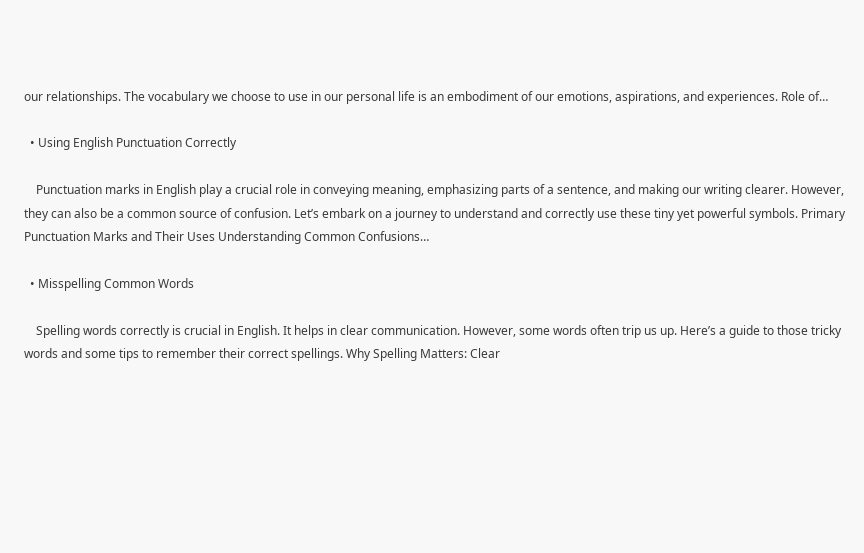our relationships. The vocabulary we choose to use in our personal life is an embodiment of our emotions, aspirations, and experiences. Role of…

  • Using English Punctuation Correctly

    Punctuation marks in English play a crucial role in conveying meaning, emphasizing parts of a sentence, and making our writing clearer. However, they can also be a common source of confusion. Let’s embark on a journey to understand and correctly use these tiny yet powerful symbols. Primary Punctuation Marks and Their Uses Understanding Common Confusions…

  • Misspelling Common Words

    Spelling words correctly is crucial in English. It helps in clear communication. However, some words often trip us up. Here’s a guide to those tricky words and some tips to remember their correct spellings. Why Spelling Matters: Clear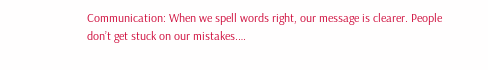Communication: When we spell words right, our message is clearer. People don’t get stuck on our mistakes.…